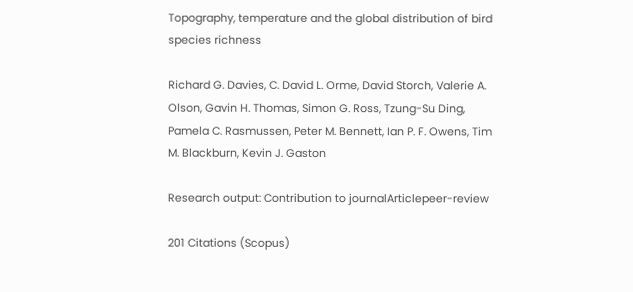Topography, temperature and the global distribution of bird species richness

Richard G. Davies, C. David L. Orme, David Storch, Valerie A. Olson, Gavin H. Thomas, Simon G. Ross, Tzung-Su Ding, Pamela C. Rasmussen, Peter M. Bennett, Ian P. F. Owens, Tim M. Blackburn, Kevin J. Gaston

Research output: Contribution to journalArticlepeer-review

201 Citations (Scopus)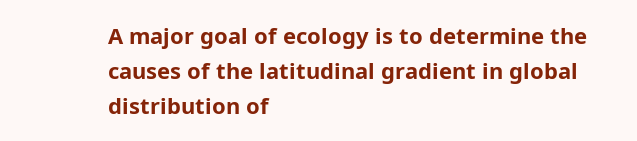A major goal of ecology is to determine the causes of the latitudinal gradient in global distribution of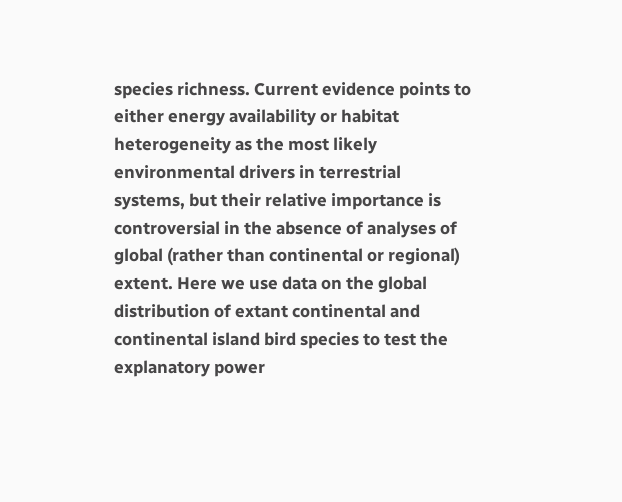species richness. Current evidence points to either energy availability or habitat heterogeneity as the most likely environmental drivers in terrestrial systems, but their relative importance is controversial in the absence of analyses of global (rather than continental or regional) extent. Here we use data on the global distribution of extant continental and continental island bird species to test the explanatory power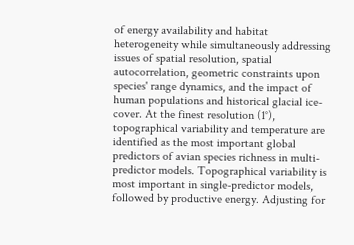of energy availability and habitat heterogeneity while simultaneously addressing issues of spatial resolution, spatial autocorrelation, geometric constraints upon species' range dynamics, and the impact of human populations and historical glacial ice-cover. At the finest resolution (1°), topographical variability and temperature are identified as the most important global predictors of avian species richness in multi-predictor models. Topographical variability is most important in single-predictor models, followed by productive energy. Adjusting for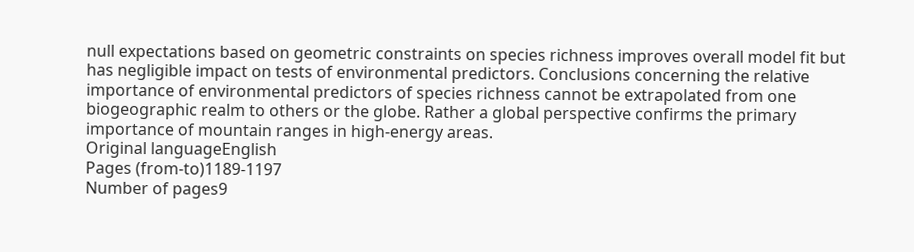null expectations based on geometric constraints on species richness improves overall model fit but has negligible impact on tests of environmental predictors. Conclusions concerning the relative importance of environmental predictors of species richness cannot be extrapolated from one biogeographic realm to others or the globe. Rather a global perspective confirms the primary importance of mountain ranges in high-energy areas.
Original languageEnglish
Pages (from-to)1189-1197
Number of pages9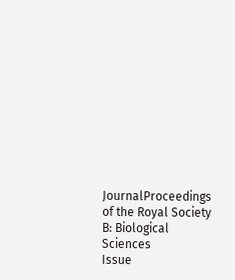JournalProceedings of the Royal Society B: Biological Sciences
Issue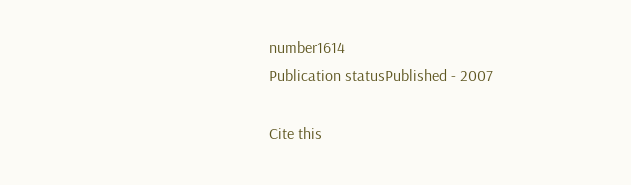number1614
Publication statusPublished - 2007

Cite this